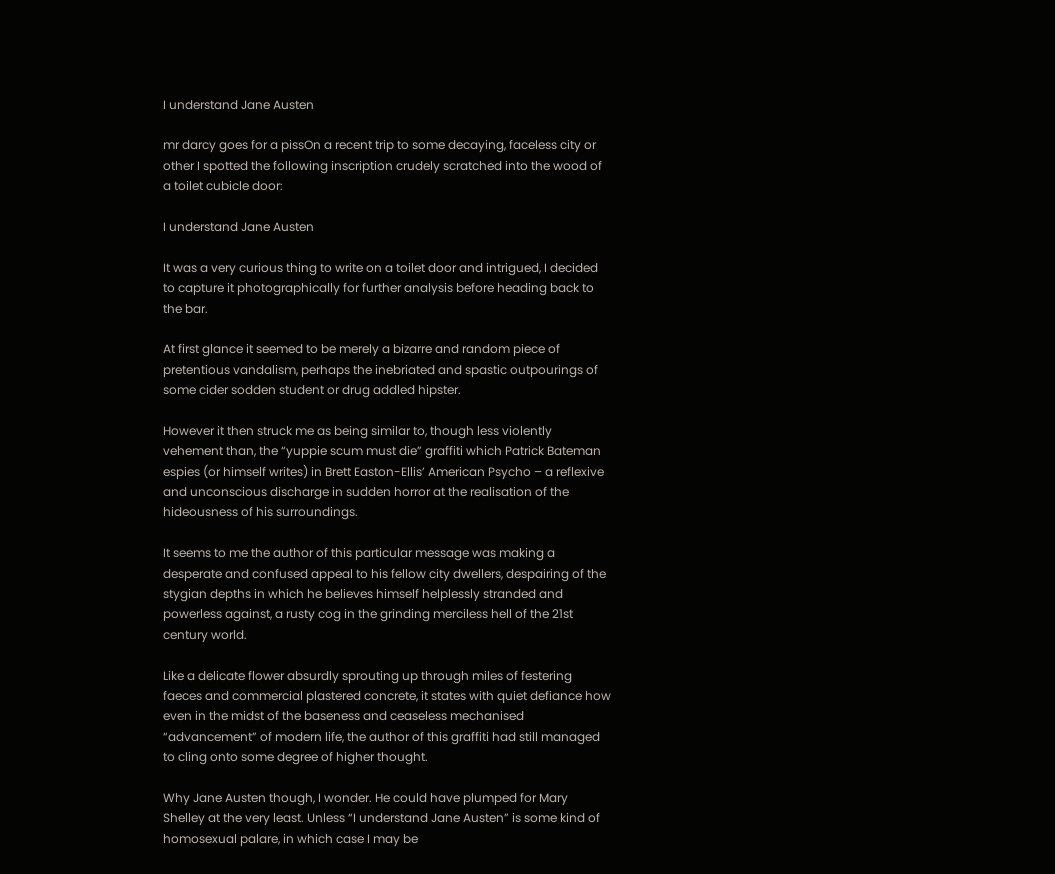I understand Jane Austen

mr darcy goes for a pissOn a recent trip to some decaying, faceless city or other I spotted the following inscription crudely scratched into the wood of a toilet cubicle door:

I understand Jane Austen

It was a very curious thing to write on a toilet door and intrigued, I decided to capture it photographically for further analysis before heading back to the bar.

At first glance it seemed to be merely a bizarre and random piece of pretentious vandalism, perhaps the inebriated and spastic outpourings of some cider sodden student or drug addled hipster.

However it then struck me as being similar to, though less violently vehement than, the “yuppie scum must die” graffiti which Patrick Bateman espies (or himself writes) in Brett Easton-Ellis’ American Psycho – a reflexive and unconscious discharge in sudden horror at the realisation of the hideousness of his surroundings.

It seems to me the author of this particular message was making a desperate and confused appeal to his fellow city dwellers, despairing of the stygian depths in which he believes himself helplessly stranded and powerless against, a rusty cog in the grinding merciless hell of the 21st century world.

Like a delicate flower absurdly sprouting up through miles of festering faeces and commercial plastered concrete, it states with quiet defiance how even in the midst of the baseness and ceaseless mechanised “advancement” of modern life, the author of this graffiti had still managed to cling onto some degree of higher thought.

Why Jane Austen though, I wonder. He could have plumped for Mary Shelley at the very least. Unless “I understand Jane Austen” is some kind of homosexual palare, in which case I may be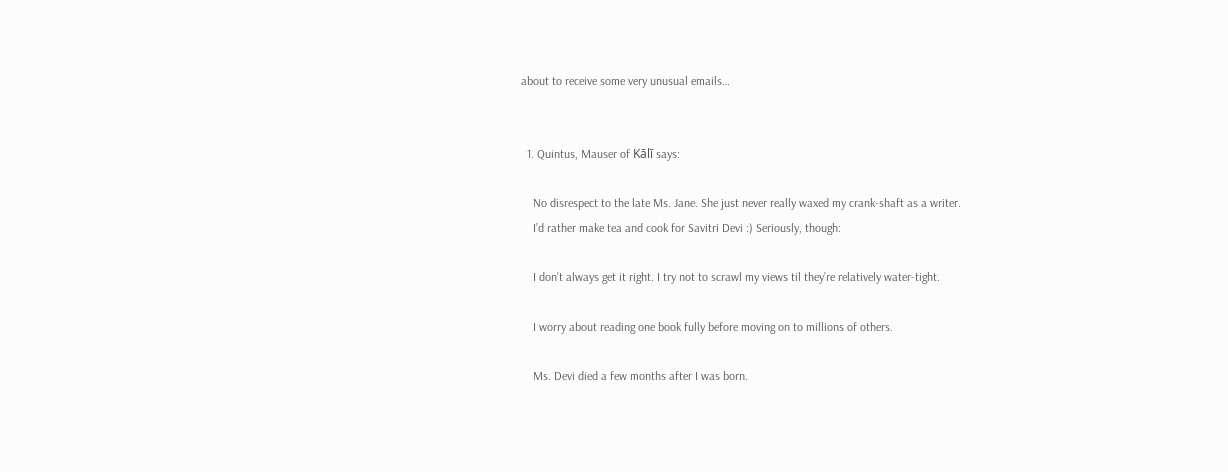about to receive some very unusual emails…


  1. Quintus, Mauser of Kālī says:

    No disrespect to the late Ms. Jane. She just never really waxed my crank-shaft as a writer.
    I’d rather make tea and cook for Savitri Devi :) Seriously, though:

    I don’t always get it right. I try not to scrawl my views til they’re relatively water-tight.

    I worry about reading one book fully before moving on to millions of others.

    Ms. Devi died a few months after I was born.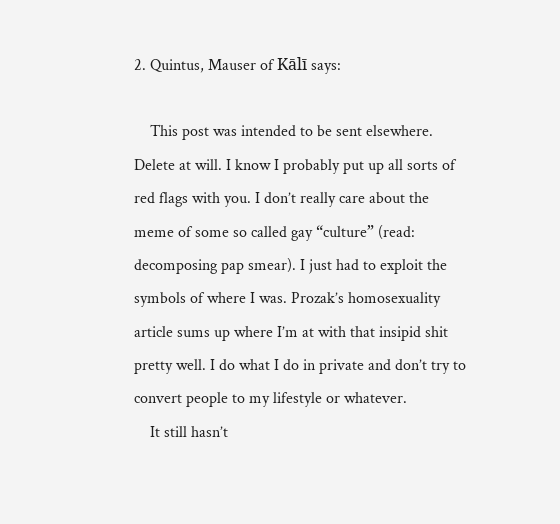2. Quintus, Mauser of Kālī says:

    This post was intended to be sent elsewhere. Delete at will. I know I probably put up all sorts of red flags with you. I don’t really care about the meme of some so called gay “culture” (read: decomposing pap smear). I just had to exploit the symbols of where I was. Prozak’s homosexuality article sums up where I’m at with that insipid shit pretty well. I do what I do in private and don’t try to convert people to my lifestyle or whatever.
    It still hasn’t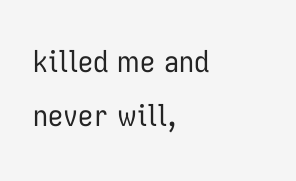killed me and never will,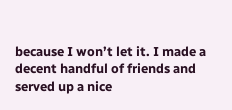because I won’t let it. I made a decent handful of friends and served up a nice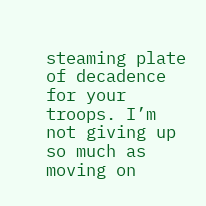steaming plate of decadence for your troops. I’m not giving up so much as moving on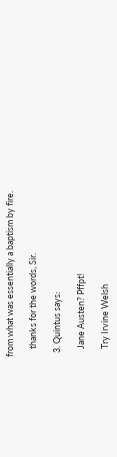from what was essentially a baptism by fire.

    thanks for the words, Sir.

  3. Quintus says:

    Jane Austen? Pffpt!

    Try Irvine Welsh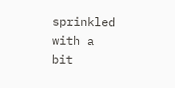sprinkled with a bit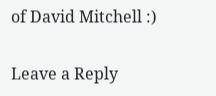of David Mitchell :)

Leave a Reply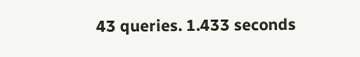43 queries. 1.433 seconds